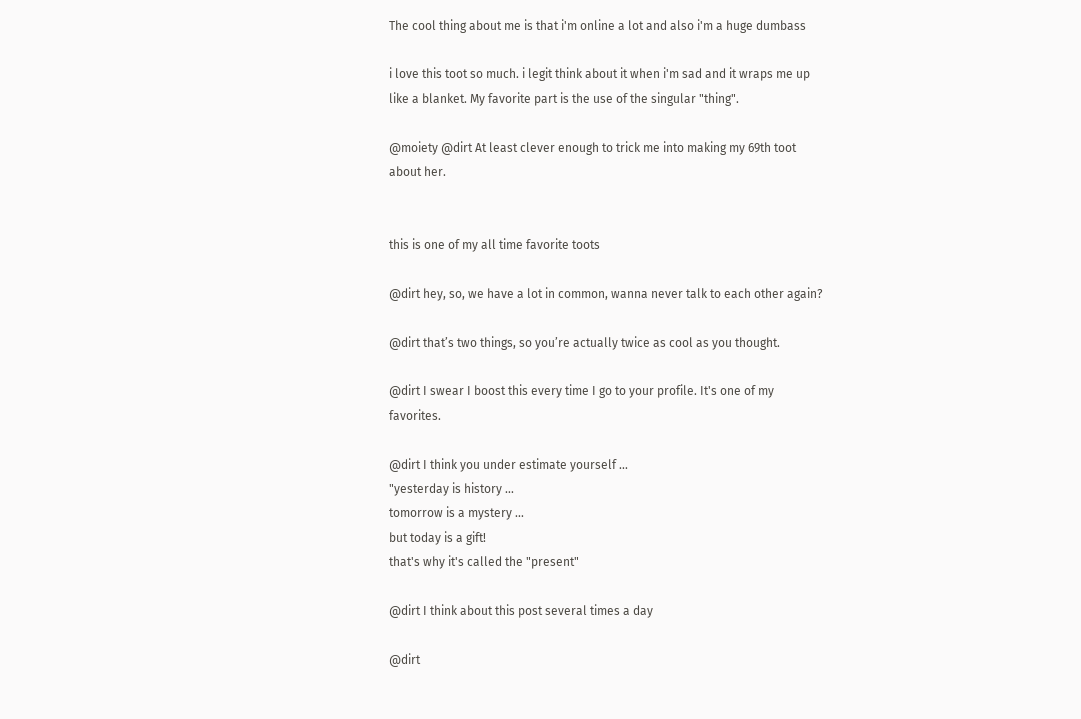The cool thing about me is that i'm online a lot and also i'm a huge dumbass

i love this toot so much. i legit think about it when i'm sad and it wraps me up like a blanket. My favorite part is the use of the singular "thing".

@moiety @dirt At least clever enough to trick me into making my 69th toot about her.


this is one of my all time favorite toots

@dirt hey, so, we have a lot in common, wanna never talk to each other again?

@dirt that’s two things, so you’re actually twice as cool as you thought.

@dirt I swear I boost this every time I go to your profile. It's one of my favorites.

@dirt I think you under estimate yourself ...
"yesterday is history ...
tomorrow is a mystery ...
but today is a gift!
that's why it's called the "present"

@dirt I think about this post several times a day

@dirt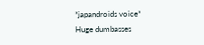*japandroids voice*
Huge dumbasses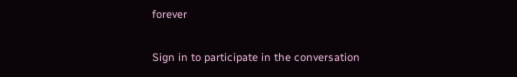forever

Sign in to participate in the conversation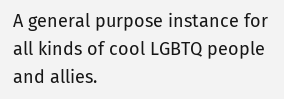A general purpose instance for all kinds of cool LGBTQ people and allies.